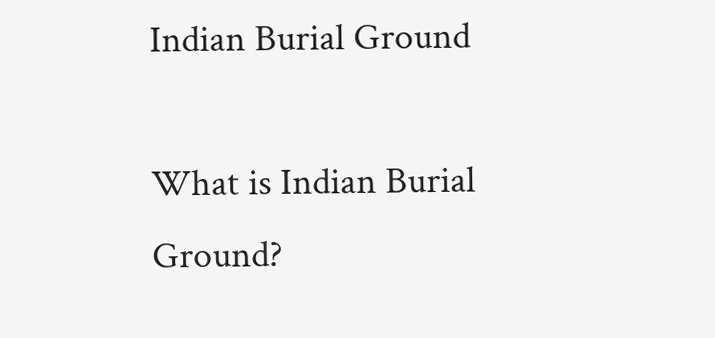Indian Burial Ground

What is Indian Burial Ground?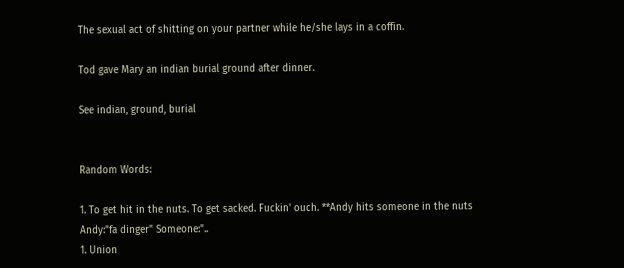The sexual act of shitting on your partner while he/she lays in a coffin.

Tod gave Mary an indian burial ground after dinner.

See indian, ground, burial


Random Words:

1. To get hit in the nuts. To get sacked. Fuckin' ouch. **Andy hits someone in the nuts Andy:"fa dinger" Someone:"..
1. Union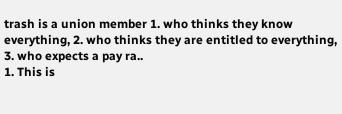trash is a union member 1. who thinks they know everything, 2. who thinks they are entitled to everything, 3. who expects a pay ra..
1. This is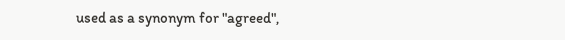used as a synonym for "agreed",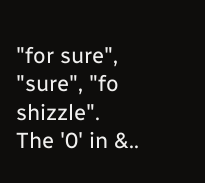"for sure", "sure", "fo shizzle". The '0' in &..